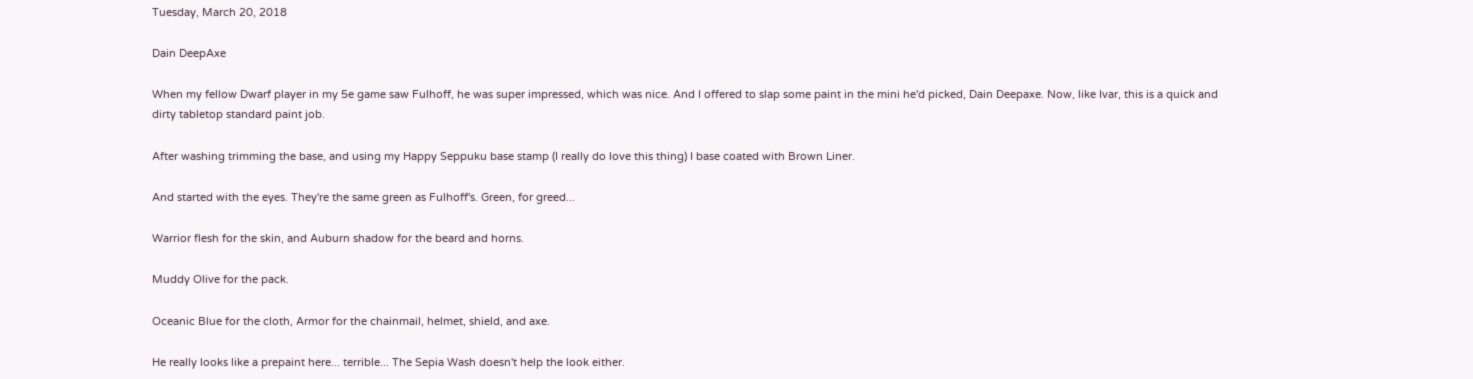Tuesday, March 20, 2018

Dain DeepAxe

When my fellow Dwarf player in my 5e game saw Fulhoff, he was super impressed, which was nice. And I offered to slap some paint in the mini he'd picked, Dain Deepaxe. Now, like Ivar, this is a quick and dirty tabletop standard paint job.

After washing trimming the base, and using my Happy Seppuku base stamp (I really do love this thing) I base coated with Brown Liner.

And started with the eyes. They're the same green as Fulhoff's. Green, for greed...

Warrior flesh for the skin, and Auburn shadow for the beard and horns.

Muddy Olive for the pack.

Oceanic Blue for the cloth, Armor for the chainmail, helmet, shield, and axe.

He really looks like a prepaint here... terrible... The Sepia Wash doesn't help the look either.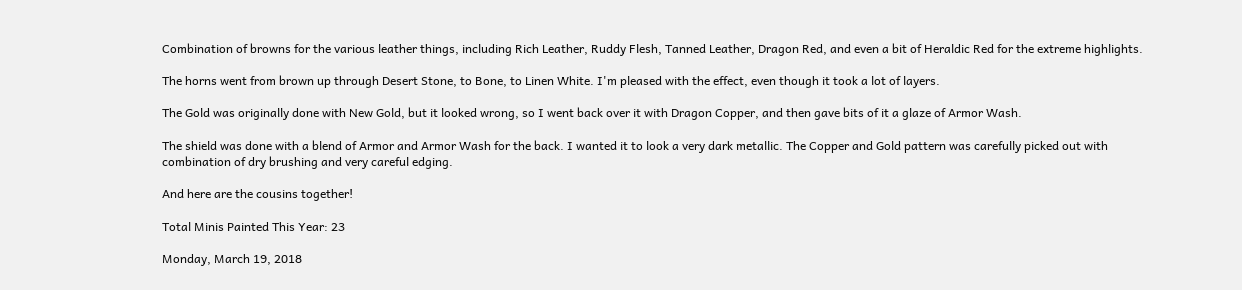Combination of browns for the various leather things, including Rich Leather, Ruddy Flesh, Tanned Leather, Dragon Red, and even a bit of Heraldic Red for the extreme highlights.

The horns went from brown up through Desert Stone, to Bone, to Linen White. I'm pleased with the effect, even though it took a lot of layers.

The Gold was originally done with New Gold, but it looked wrong, so I went back over it with Dragon Copper, and then gave bits of it a glaze of Armor Wash.

The shield was done with a blend of Armor and Armor Wash for the back. I wanted it to look a very dark metallic. The Copper and Gold pattern was carefully picked out with combination of dry brushing and very careful edging.

And here are the cousins together!

Total Minis Painted This Year: 23

Monday, March 19, 2018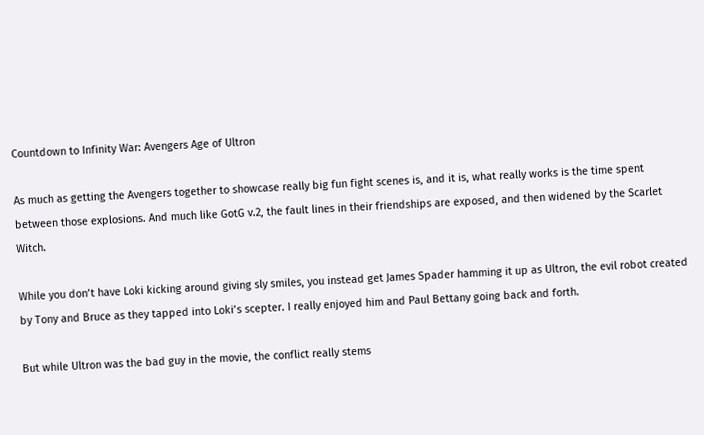Countdown to Infinity War: Avengers Age of Ultron

As much as getting the Avengers together to showcase really big fun fight scenes is, and it is, what really works is the time spent between those explosions. And much like GotG v.2, the fault lines in their friendships are exposed, and then widened by the Scarlet Witch.

While you don’t have Loki kicking around giving sly smiles, you instead get James Spader hamming it up as Ultron, the evil robot created by Tony and Bruce as they tapped into Loki’s scepter. I really enjoyed him and Paul Bettany going back and forth.

But while Ultron was the bad guy in the movie, the conflict really stems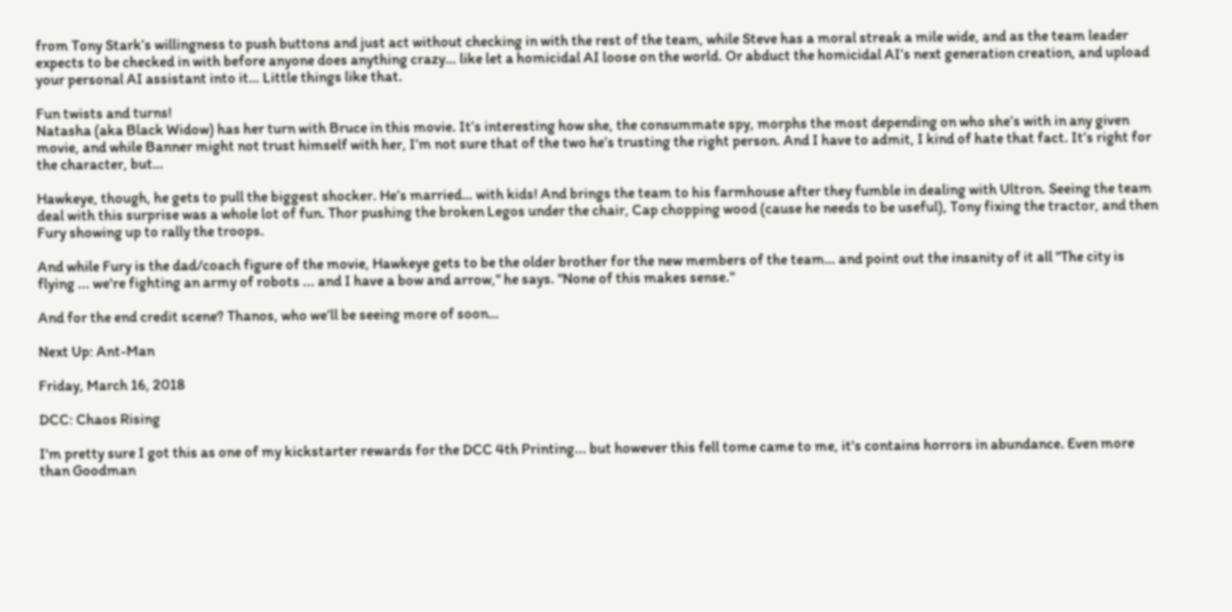from Tony Stark’s willingness to push buttons and just act without checking in with the rest of the team, while Steve has a moral streak a mile wide, and as the team leader expects to be checked in with before anyone does anything crazy… like let a homicidal AI loose on the world. Or abduct the homicidal AI’s next generation creation, and upload your personal AI assistant into it… Little things like that.

Fun twists and turns!
Natasha (aka Black Widow) has her turn with Bruce in this movie. It’s interesting how she, the consummate spy, morphs the most depending on who she’s with in any given movie, and while Banner might not trust himself with her, I’m not sure that of the two he’s trusting the right person. And I have to admit, I kind of hate that fact. It’s right for the character, but…

Hawkeye, though, he gets to pull the biggest shocker. He’s married… with kids! And brings the team to his farmhouse after they fumble in dealing with Ultron. Seeing the team deal with this surprise was a whole lot of fun. Thor pushing the broken Legos under the chair, Cap chopping wood (cause he needs to be useful), Tony fixing the tractor, and then Fury showing up to rally the troops.

And while Fury is the dad/coach figure of the movie, Hawkeye gets to be the older brother for the new members of the team… and point out the insanity of it all "The city is flying ... we're fighting an army of robots ... and I have a bow and arrow," he says. "None of this makes sense."

And for the end credit scene? Thanos, who we’ll be seeing more of soon…

Next Up: Ant-Man

Friday, March 16, 2018

DCC: Chaos Rising

I'm pretty sure I got this as one of my kickstarter rewards for the DCC 4th Printing... but however this fell tome came to me, it's contains horrors in abundance. Even more than Goodman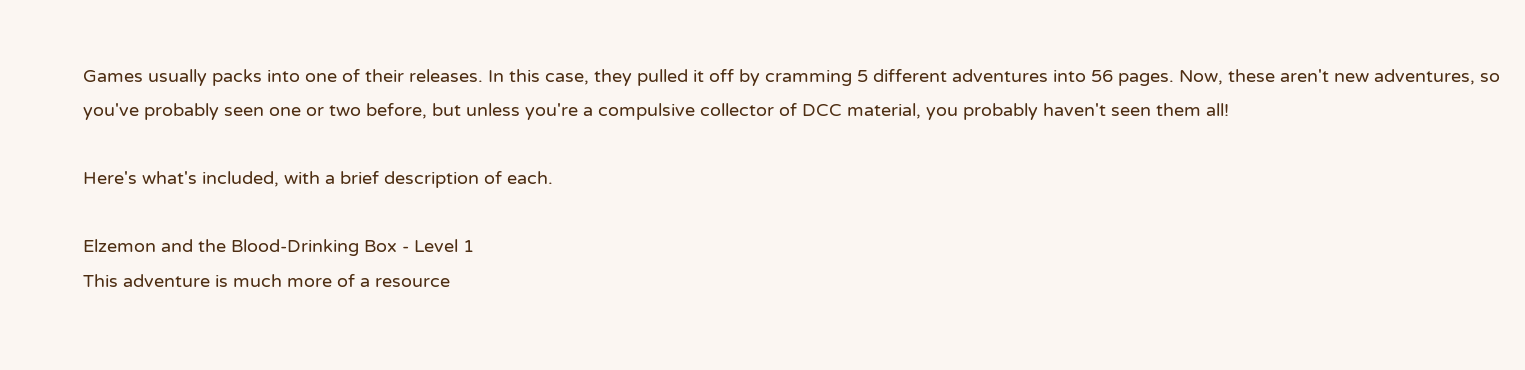Games usually packs into one of their releases. In this case, they pulled it off by cramming 5 different adventures into 56 pages. Now, these aren't new adventures, so you've probably seen one or two before, but unless you're a compulsive collector of DCC material, you probably haven't seen them all!

Here's what's included, with a brief description of each.

Elzemon and the Blood-Drinking Box - Level 1
This adventure is much more of a resource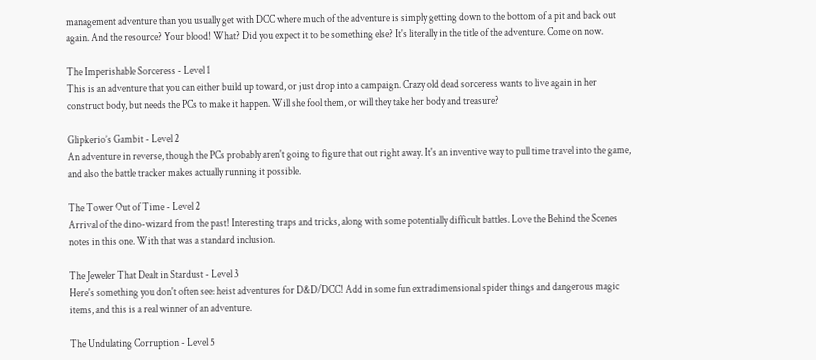management adventure than you usually get with DCC where much of the adventure is simply getting down to the bottom of a pit and back out again. And the resource? Your blood! What? Did you expect it to be something else? It's literally in the title of the adventure. Come on now.

The Imperishable Sorceress - Level 1
This is an adventure that you can either build up toward, or just drop into a campaign. Crazy old dead sorceress wants to live again in her construct body, but needs the PCs to make it happen. Will she fool them, or will they take her body and treasure?

Glipkerio’s Gambit - Level 2
An adventure in reverse, though the PCs probably aren't going to figure that out right away. It's an inventive way to pull time travel into the game, and also the battle tracker makes actually running it possible.

The Tower Out of Time - Level 2
Arrival of the dino-wizard from the past! Interesting traps and tricks, along with some potentially difficult battles. Love the Behind the Scenes notes in this one. With that was a standard inclusion.

The Jeweler That Dealt in Stardust - Level 3
Here's something you don't often see: heist adventures for D&D/DCC! Add in some fun extradimensional spider things and dangerous magic items, and this is a real winner of an adventure.

The Undulating Corruption - Level 5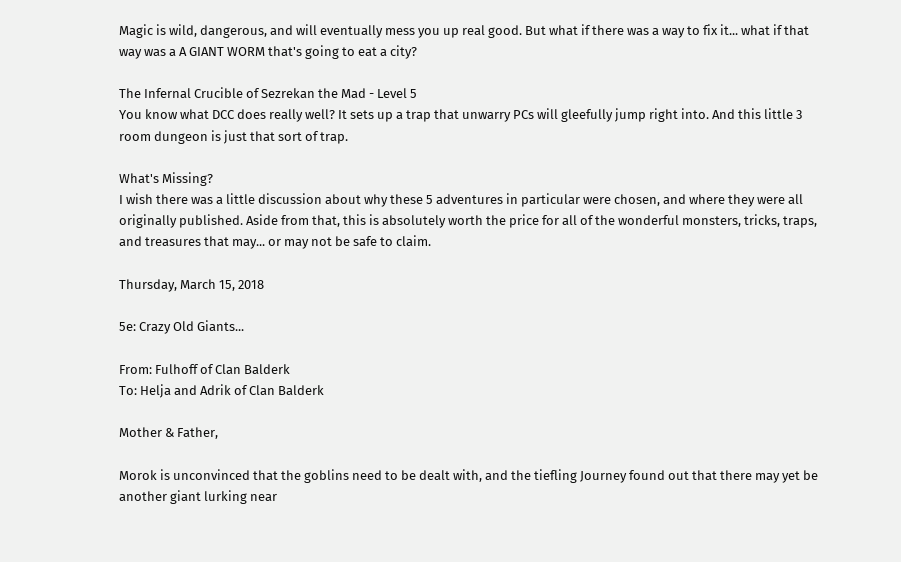Magic is wild, dangerous, and will eventually mess you up real good. But what if there was a way to fix it... what if that way was a A GIANT WORM that's going to eat a city?

The Infernal Crucible of Sezrekan the Mad - Level 5
You know what DCC does really well? It sets up a trap that unwarry PCs will gleefully jump right into. And this little 3 room dungeon is just that sort of trap.

What's Missing?
I wish there was a little discussion about why these 5 adventures in particular were chosen, and where they were all originally published. Aside from that, this is absolutely worth the price for all of the wonderful monsters, tricks, traps, and treasures that may... or may not be safe to claim.

Thursday, March 15, 2018

5e: Crazy Old Giants...

From: Fulhoff of Clan Balderk
To: Helja and Adrik of Clan Balderk

Mother & Father,

Morok is unconvinced that the goblins need to be dealt with, and the tiefling Journey found out that there may yet be another giant lurking near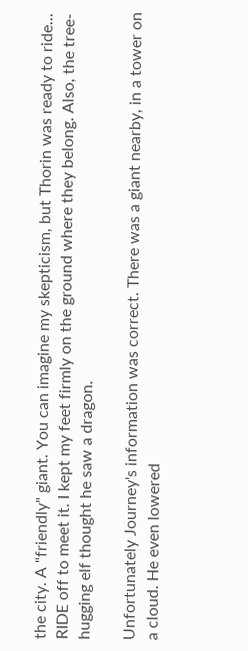the city. A "friendly" giant. You can imagine my skepticism, but Thorin was ready to ride... RIDE off to meet it. I kept my feet firmly on the ground where they belong. Also, the tree-hugging elf thought he saw a dragon.

Unfortunately Journey's information was correct. There was a giant nearby, in a tower on a cloud. He even lowered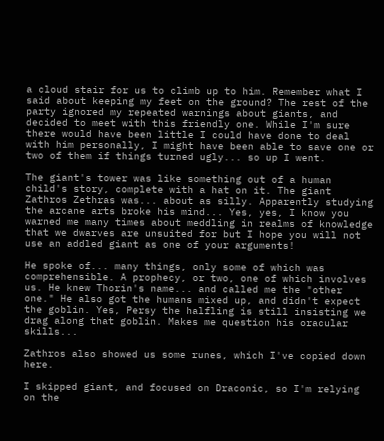a cloud stair for us to climb up to him. Remember what I said about keeping my feet on the ground? The rest of the party ignored my repeated warnings about giants, and decided to meet with this friendly one. While I'm sure there would have been little I could have done to deal with him personally, I might have been able to save one or two of them if things turned ugly... so up I went.

The giant's tower was like something out of a human child's story, complete with a hat on it. The giant Zathros Zethras was... about as silly. Apparently studying the arcane arts broke his mind... Yes, yes, I know you warned me many times about meddling in realms of knowledge that we dwarves are unsuited for but I hope you will not use an addled giant as one of your arguments!

He spoke of... many things, only some of which was comprehensible. A prophecy, or two, one of which involves us. He knew Thorin's name... and called me the "other one." He also got the humans mixed up, and didn't expect the goblin. Yes, Persy the halfling is still insisting we drag along that goblin. Makes me question his oracular skills...

Zathros also showed us some runes, which I've copied down here.

I skipped giant, and focused on Draconic, so I'm relying on the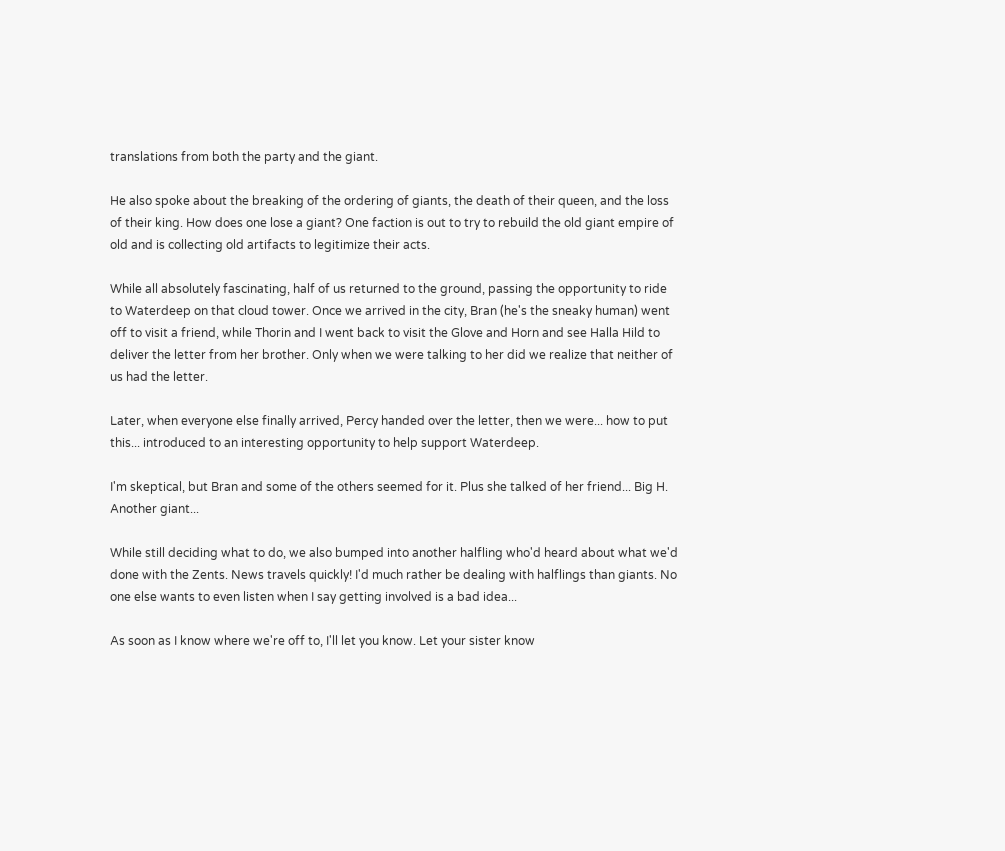translations from both the party and the giant.

He also spoke about the breaking of the ordering of giants, the death of their queen, and the loss of their king. How does one lose a giant? One faction is out to try to rebuild the old giant empire of old and is collecting old artifacts to legitimize their acts.

While all absolutely fascinating, half of us returned to the ground, passing the opportunity to ride to Waterdeep on that cloud tower. Once we arrived in the city, Bran (he's the sneaky human) went off to visit a friend, while Thorin and I went back to visit the Glove and Horn and see Halla Hild to deliver the letter from her brother. Only when we were talking to her did we realize that neither of us had the letter.

Later, when everyone else finally arrived, Percy handed over the letter, then we were... how to put this... introduced to an interesting opportunity to help support Waterdeep.

I'm skeptical, but Bran and some of the others seemed for it. Plus she talked of her friend... Big H. Another giant...

While still deciding what to do, we also bumped into another halfling who'd heard about what we'd done with the Zents. News travels quickly! I'd much rather be dealing with halflings than giants. No one else wants to even listen when I say getting involved is a bad idea...

As soon as I know where we're off to, I'll let you know. Let your sister know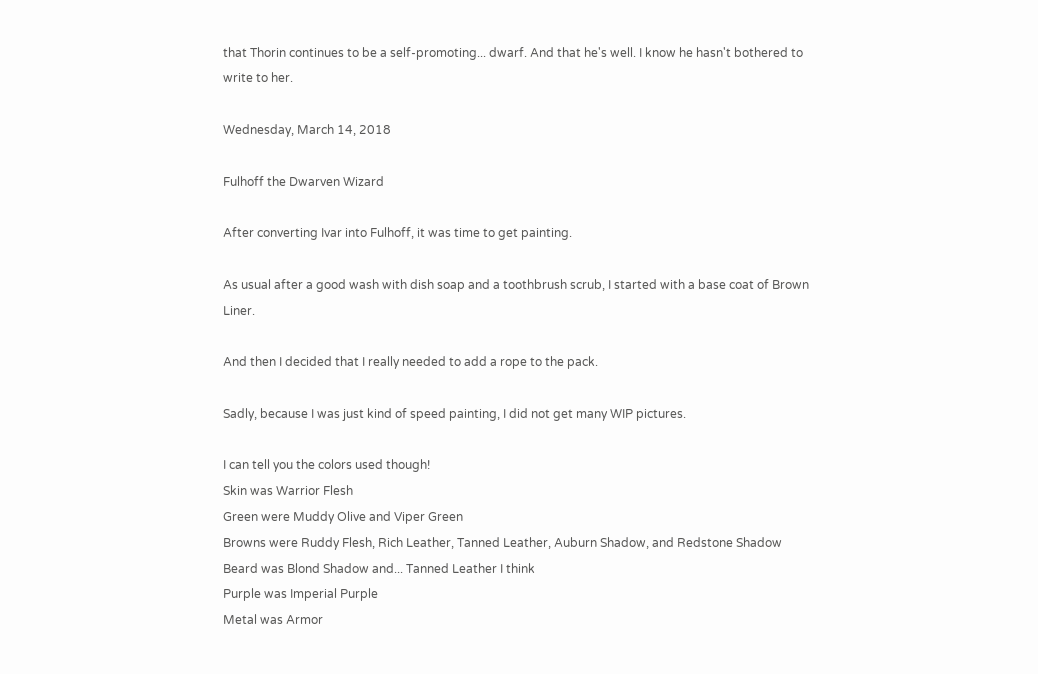that Thorin continues to be a self-promoting... dwarf. And that he's well. I know he hasn't bothered to write to her.

Wednesday, March 14, 2018

Fulhoff the Dwarven Wizard

After converting Ivar into Fulhoff, it was time to get painting.

As usual after a good wash with dish soap and a toothbrush scrub, I started with a base coat of Brown Liner.

And then I decided that I really needed to add a rope to the pack.

Sadly, because I was just kind of speed painting, I did not get many WIP pictures.

I can tell you the colors used though!
Skin was Warrior Flesh
Green were Muddy Olive and Viper Green
Browns were Ruddy Flesh, Rich Leather, Tanned Leather, Auburn Shadow, and Redstone Shadow
Beard was Blond Shadow and... Tanned Leather I think
Purple was Imperial Purple
Metal was Armor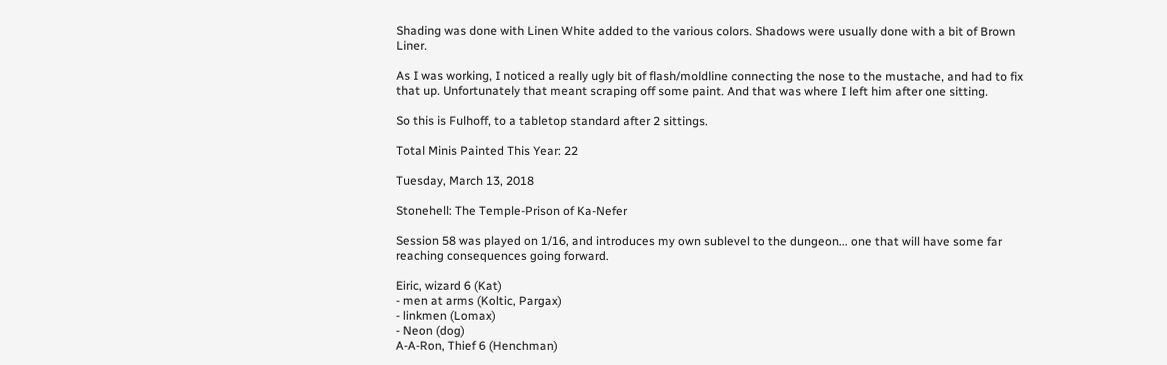Shading was done with Linen White added to the various colors. Shadows were usually done with a bit of Brown Liner.

As I was working, I noticed a really ugly bit of flash/moldline connecting the nose to the mustache, and had to fix that up. Unfortunately that meant scraping off some paint. And that was where I left him after one sitting.

So this is Fulhoff, to a tabletop standard after 2 sittings.

Total Minis Painted This Year: 22

Tuesday, March 13, 2018

Stonehell: The Temple-Prison of Ka-Nefer

Session 58 was played on 1/16, and introduces my own sublevel to the dungeon... one that will have some far reaching consequences going forward.

Eiric, wizard 6 (Kat)
- men at arms (Koltic, Pargax)
- linkmen (Lomax)
- Neon (dog)
A-A-Ron, Thief 6 (Henchman)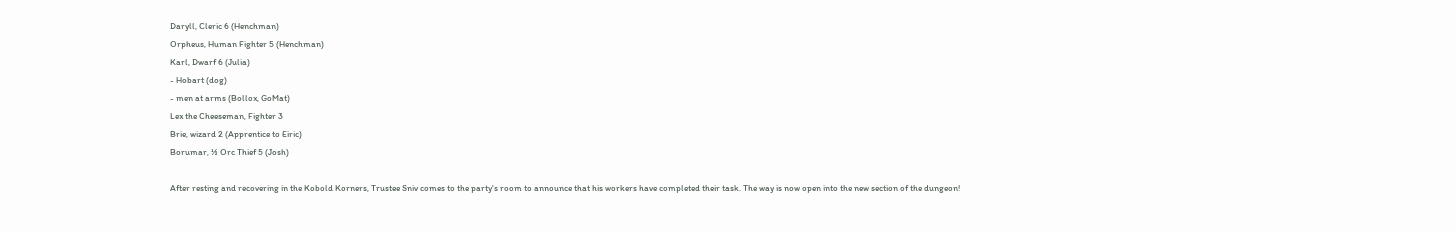Daryll, Cleric 6 (Henchman)
Orpheus, Human Fighter 5 (Henchman)
Karl, Dwarf 6 (Julia)
- Hobart (dog)
- men at arms (Bollox, GoMat)
Lex the Cheeseman, Fighter 3
Brie, wizard 2 (Apprentice to Eiric)
Borumar, ½ Orc Thief 5 (Josh)

After resting and recovering in the Kobold Korners, Trustee Sniv comes to the party's room to announce that his workers have completed their task. The way is now open into the new section of the dungeon!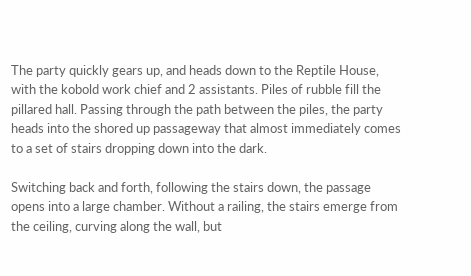The party quickly gears up, and heads down to the Reptile House, with the kobold work chief and 2 assistants. Piles of rubble fill the pillared hall. Passing through the path between the piles, the party heads into the shored up passageway that almost immediately comes to a set of stairs dropping down into the dark.

Switching back and forth, following the stairs down, the passage opens into a large chamber. Without a railing, the stairs emerge from the ceiling, curving along the wall, but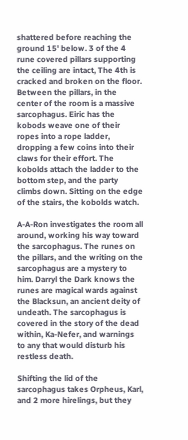shattered before reaching the ground 15' below. 3 of the 4 rune covered pillars supporting the ceiling are intact, The 4th is cracked and broken on the floor. Between the pillars, in the center of the room is a massive sarcophagus. Eiric has the kobods weave one of their ropes into a rope ladder, dropping a few coins into their claws for their effort. The kobolds attach the ladder to the bottom step, and the party climbs down. Sitting on the edge of the stairs, the kobolds watch.

A-A-Ron investigates the room all around, working his way toward the sarcophagus. The runes on the pillars, and the writing on the sarcophagus are a mystery to him. Darryl the Dark knows the runes are magical wards against the Blacksun, an ancient deity of undeath. The sarcophagus is covered in the story of the dead within, Ka-Nefer, and warnings to any that would disturb his restless death.

Shifting the lid of the sarcophagus takes Orpheus, Karl, and 2 more hirelings, but they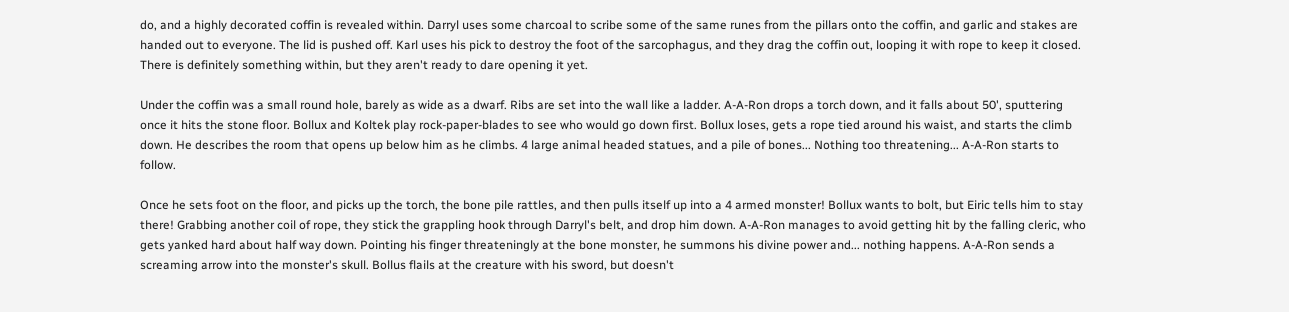do, and a highly decorated coffin is revealed within. Darryl uses some charcoal to scribe some of the same runes from the pillars onto the coffin, and garlic and stakes are handed out to everyone. The lid is pushed off. Karl uses his pick to destroy the foot of the sarcophagus, and they drag the coffin out, looping it with rope to keep it closed. There is definitely something within, but they aren't ready to dare opening it yet.

Under the coffin was a small round hole, barely as wide as a dwarf. Ribs are set into the wall like a ladder. A-A-Ron drops a torch down, and it falls about 50', sputtering once it hits the stone floor. Bollux and Koltek play rock-paper-blades to see who would go down first. Bollux loses, gets a rope tied around his waist, and starts the climb down. He describes the room that opens up below him as he climbs. 4 large animal headed statues, and a pile of bones... Nothing too threatening... A-A-Ron starts to follow.

Once he sets foot on the floor, and picks up the torch, the bone pile rattles, and then pulls itself up into a 4 armed monster! Bollux wants to bolt, but Eiric tells him to stay there! Grabbing another coil of rope, they stick the grappling hook through Darryl's belt, and drop him down. A-A-Ron manages to avoid getting hit by the falling cleric, who gets yanked hard about half way down. Pointing his finger threateningly at the bone monster, he summons his divine power and... nothing happens. A-A-Ron sends a screaming arrow into the monster's skull. Bollus flails at the creature with his sword, but doesn't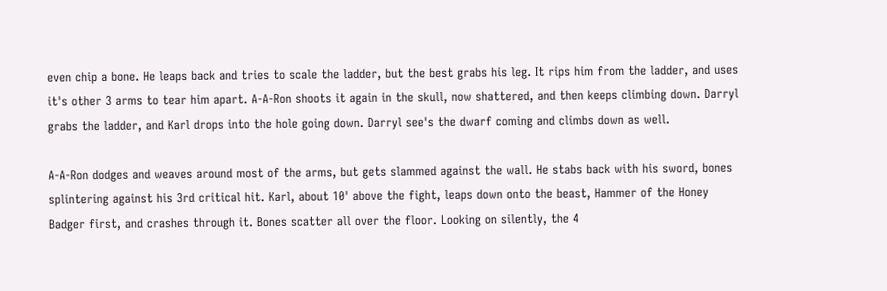even chip a bone. He leaps back and tries to scale the ladder, but the best grabs his leg. It rips him from the ladder, and uses it's other 3 arms to tear him apart. A-A-Ron shoots it again in the skull, now shattered, and then keeps climbing down. Darryl grabs the ladder, and Karl drops into the hole going down. Darryl see's the dwarf coming and climbs down as well.

A-A-Ron dodges and weaves around most of the arms, but gets slammed against the wall. He stabs back with his sword, bones splintering against his 3rd critical hit. Karl, about 10' above the fight, leaps down onto the beast, Hammer of the Honey Badger first, and crashes through it. Bones scatter all over the floor. Looking on silently, the 4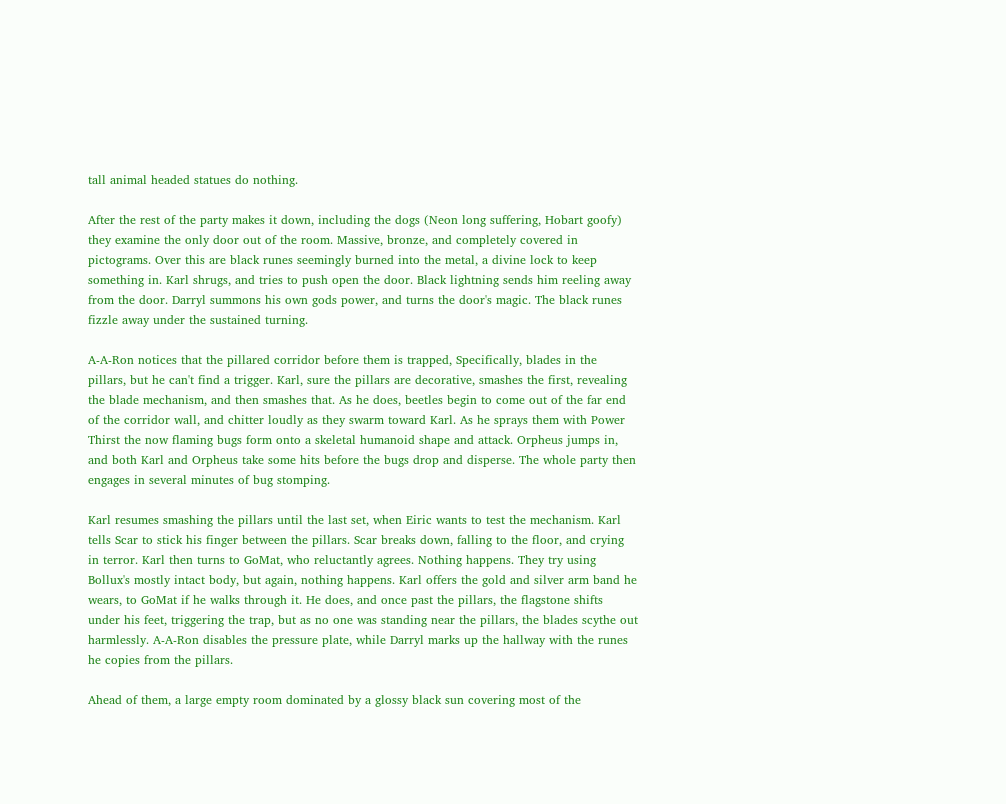tall animal headed statues do nothing.

After the rest of the party makes it down, including the dogs (Neon long suffering, Hobart goofy) they examine the only door out of the room. Massive, bronze, and completely covered in pictograms. Over this are black runes seemingly burned into the metal, a divine lock to keep something in. Karl shrugs, and tries to push open the door. Black lightning sends him reeling away from the door. Darryl summons his own gods power, and turns the door's magic. The black runes fizzle away under the sustained turning.

A-A-Ron notices that the pillared corridor before them is trapped, Specifically, blades in the pillars, but he can't find a trigger. Karl, sure the pillars are decorative, smashes the first, revealing the blade mechanism, and then smashes that. As he does, beetles begin to come out of the far end of the corridor wall, and chitter loudly as they swarm toward Karl. As he sprays them with Power Thirst the now flaming bugs form onto a skeletal humanoid shape and attack. Orpheus jumps in, and both Karl and Orpheus take some hits before the bugs drop and disperse. The whole party then engages in several minutes of bug stomping.

Karl resumes smashing the pillars until the last set, when Eiric wants to test the mechanism. Karl tells Scar to stick his finger between the pillars. Scar breaks down, falling to the floor, and crying in terror. Karl then turns to GoMat, who reluctantly agrees. Nothing happens. They try using Bollux's mostly intact body, but again, nothing happens. Karl offers the gold and silver arm band he wears, to GoMat if he walks through it. He does, and once past the pillars, the flagstone shifts under his feet, triggering the trap, but as no one was standing near the pillars, the blades scythe out harmlessly. A-A-Ron disables the pressure plate, while Darryl marks up the hallway with the runes he copies from the pillars.

Ahead of them, a large empty room dominated by a glossy black sun covering most of the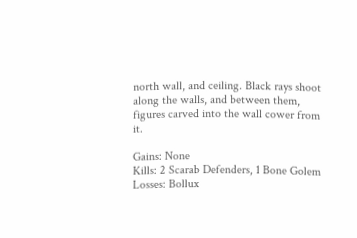north wall, and ceiling. Black rays shoot along the walls, and between them, figures carved into the wall cower from it.

Gains: None
Kills: 2 Scarab Defenders, 1 Bone Golem
Losses: Bollux